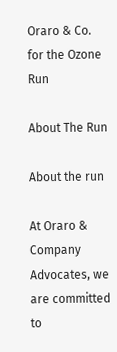Oraro & Co. for the Ozone Run

About The Run

About the run

At Oraro & Company Advocates, we are committed to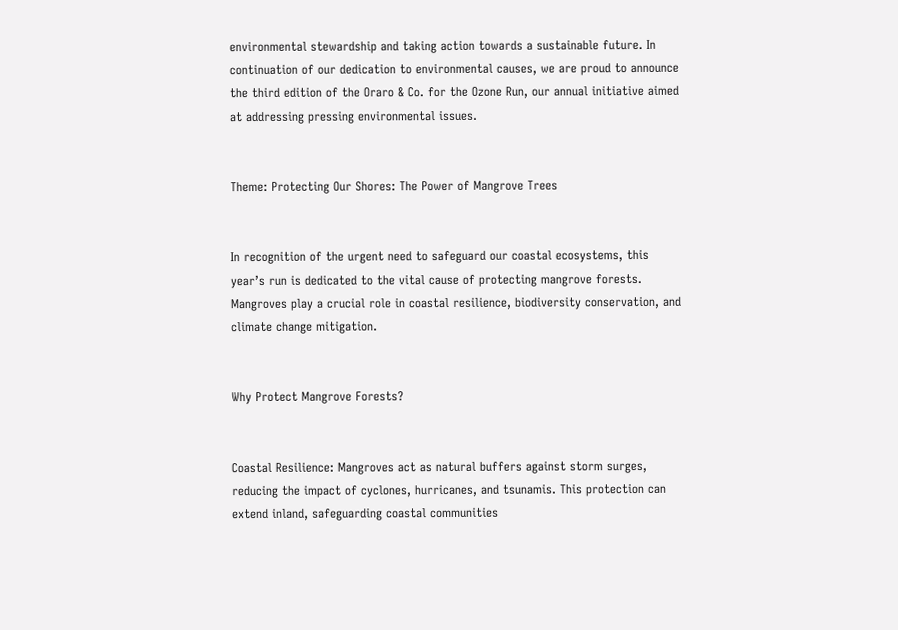environmental stewardship and taking action towards a sustainable future. In continuation of our dedication to environmental causes, we are proud to announce the third edition of the Oraro & Co. for the Ozone Run, our annual initiative aimed at addressing pressing environmental issues.


Theme: Protecting Our Shores: The Power of Mangrove Trees


In recognition of the urgent need to safeguard our coastal ecosystems, this year’s run is dedicated to the vital cause of protecting mangrove forests. Mangroves play a crucial role in coastal resilience, biodiversity conservation, and climate change mitigation.


Why Protect Mangrove Forests?


Coastal Resilience: Mangroves act as natural buffers against storm surges, reducing the impact of cyclones, hurricanes, and tsunamis. This protection can extend inland, safeguarding coastal communities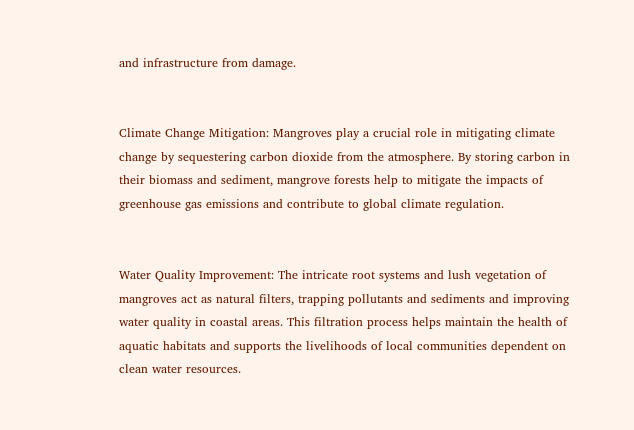and infrastructure from damage.


Climate Change Mitigation: Mangroves play a crucial role in mitigating climate change by sequestering carbon dioxide from the atmosphere. By storing carbon in their biomass and sediment, mangrove forests help to mitigate the impacts of greenhouse gas emissions and contribute to global climate regulation.


Water Quality Improvement: The intricate root systems and lush vegetation of mangroves act as natural filters, trapping pollutants and sediments and improving water quality in coastal areas. This filtration process helps maintain the health of aquatic habitats and supports the livelihoods of local communities dependent on clean water resources.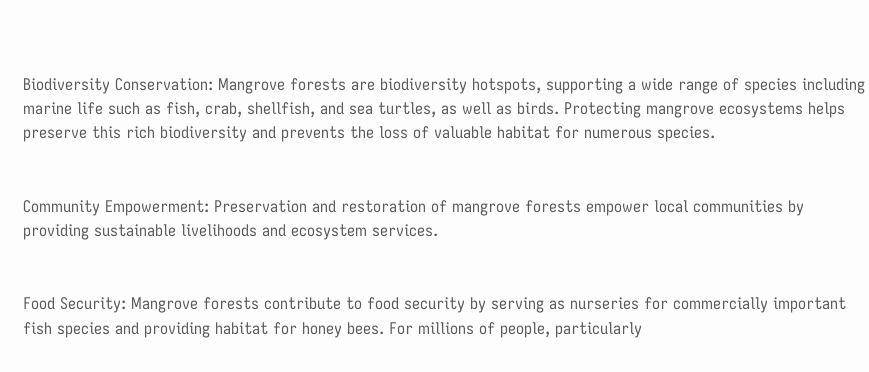Biodiversity Conservation: Mangrove forests are biodiversity hotspots, supporting a wide range of species including marine life such as fish, crab, shellfish, and sea turtles, as well as birds. Protecting mangrove ecosystems helps preserve this rich biodiversity and prevents the loss of valuable habitat for numerous species.


Community Empowerment: Preservation and restoration of mangrove forests empower local communities by providing sustainable livelihoods and ecosystem services.


Food Security: Mangrove forests contribute to food security by serving as nurseries for commercially important fish species and providing habitat for honey bees. For millions of people, particularly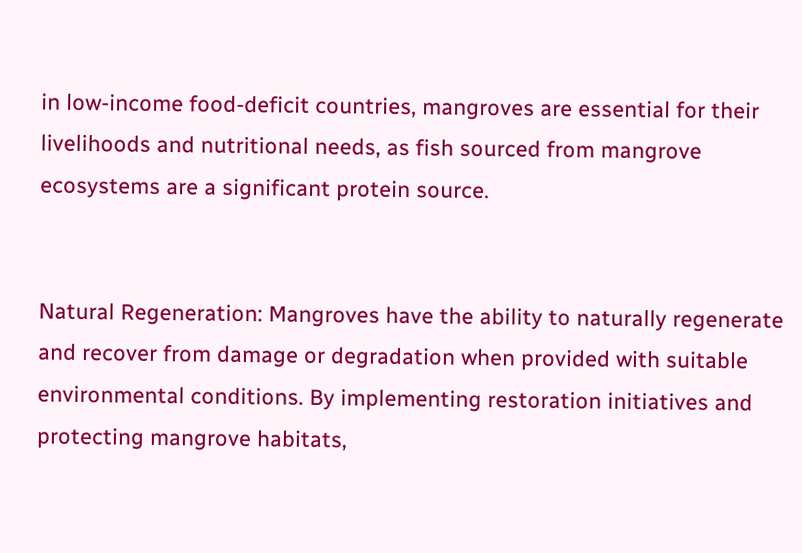in low-income food-deficit countries, mangroves are essential for their livelihoods and nutritional needs, as fish sourced from mangrove ecosystems are a significant protein source.


Natural Regeneration: Mangroves have the ability to naturally regenerate and recover from damage or degradation when provided with suitable environmental conditions. By implementing restoration initiatives and protecting mangrove habitats,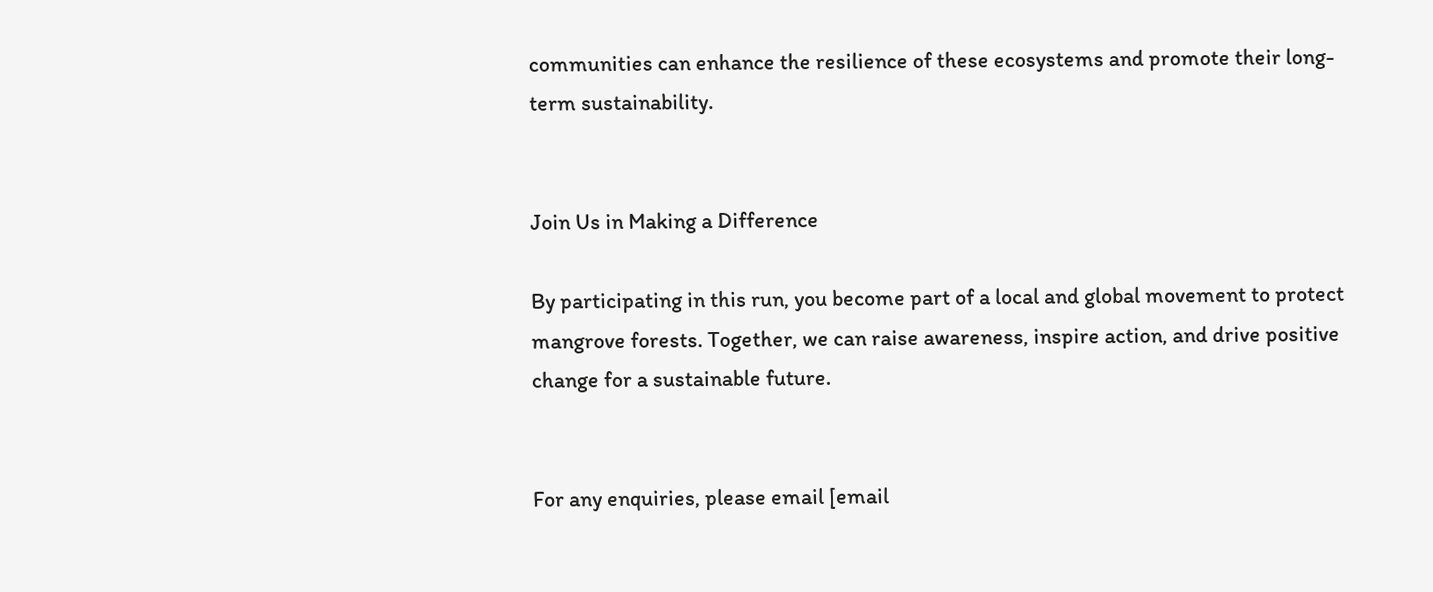communities can enhance the resilience of these ecosystems and promote their long-term sustainability.


Join Us in Making a Difference

By participating in this run, you become part of a local and global movement to protect mangrove forests. Together, we can raise awareness, inspire action, and drive positive change for a sustainable future.


For any enquiries, please email [email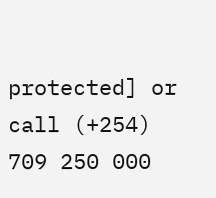protected] or call (+254) 709 250 000